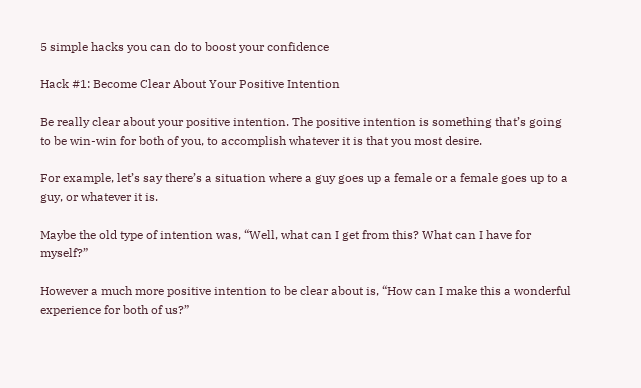5 simple hacks you can do to boost your confidence

Hack #1: Become Clear About Your Positive Intention

Be really clear about your positive intention. The positive intention is something that’s going to be win-win for both of you, to accomplish whatever it is that you most desire.

For example, let’s say there’s a situation where a guy goes up a female or a female goes up to a guy, or whatever it is.

Maybe the old type of intention was, “Well, what can I get from this? What can I have for myself?”

However a much more positive intention to be clear about is, “How can I make this a wonderful experience for both of us?”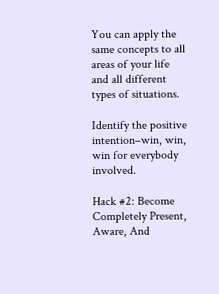You can apply the same concepts to all areas of your life and all different types of situations.

Identify the positive intention–win, win, win for everybody involved.

Hack #2: Become Completely Present, Aware, And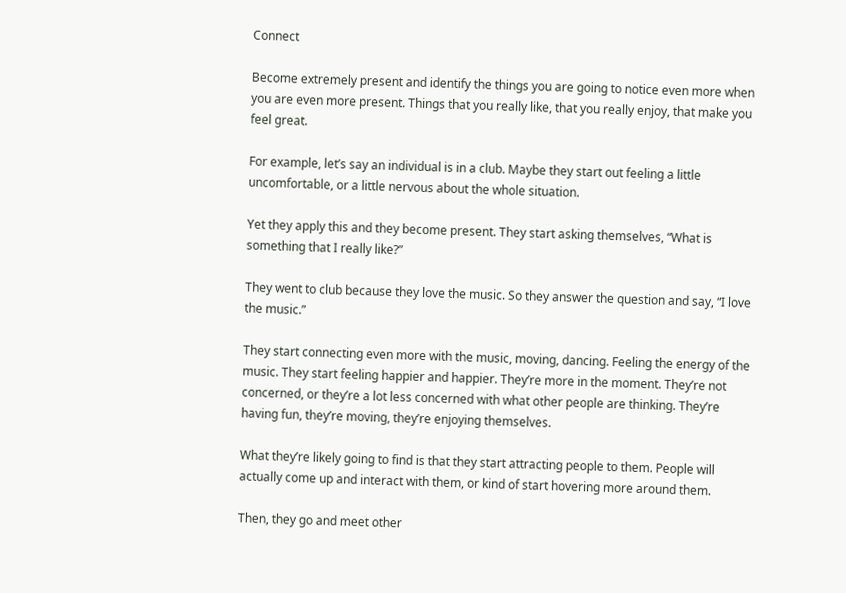Connect

Become extremely present and identify the things you are going to notice even more when you are even more present. Things that you really like, that you really enjoy, that make you feel great.

For example, let’s say an individual is in a club. Maybe they start out feeling a little uncomfortable, or a little nervous about the whole situation.

Yet they apply this and they become present. They start asking themselves, “What is something that I really like?”

They went to club because they love the music. So they answer the question and say, “I love the music.”

They start connecting even more with the music, moving, dancing. Feeling the energy of the music. They start feeling happier and happier. They’re more in the moment. They’re not concerned, or they’re a lot less concerned with what other people are thinking. They’re having fun, they’re moving, they’re enjoying themselves.

What they’re likely going to find is that they start attracting people to them. People will actually come up and interact with them, or kind of start hovering more around them.

Then, they go and meet other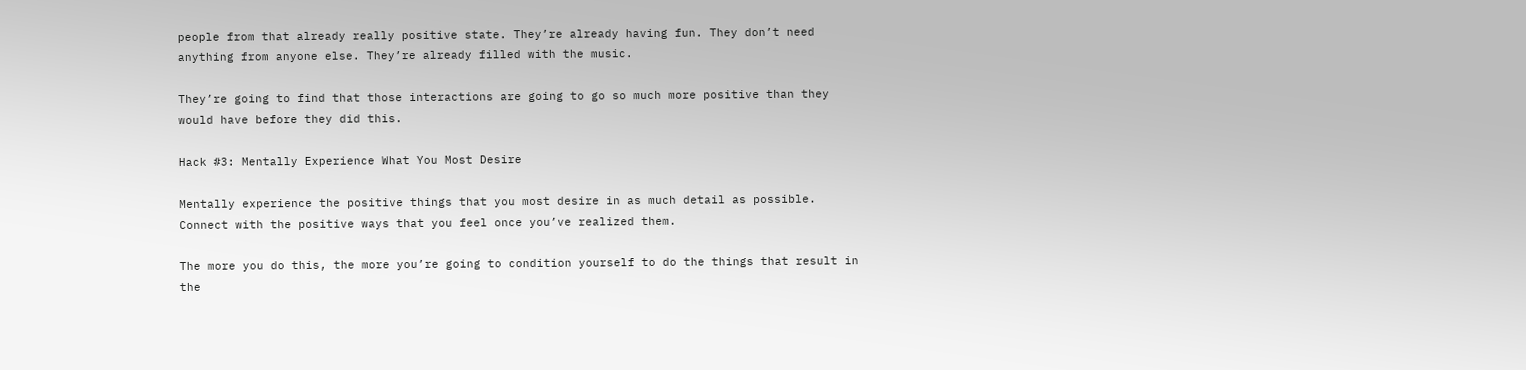people from that already really positive state. They’re already having fun. They don’t need anything from anyone else. They’re already filled with the music.

They’re going to find that those interactions are going to go so much more positive than they would have before they did this.

Hack #3: Mentally Experience What You Most Desire

Mentally experience the positive things that you most desire in as much detail as possible. Connect with the positive ways that you feel once you’ve realized them.

The more you do this, the more you’re going to condition yourself to do the things that result in the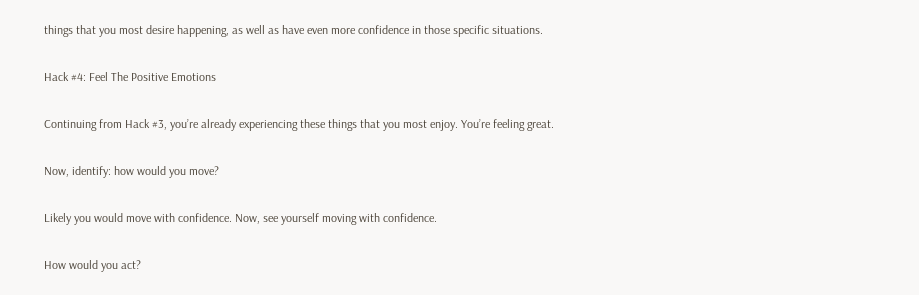things that you most desire happening, as well as have even more confidence in those specific situations.

Hack #4: Feel The Positive Emotions

Continuing from Hack #3, you’re already experiencing these things that you most enjoy. You’re feeling great.

Now, identify: how would you move?

Likely you would move with confidence. Now, see yourself moving with confidence.

How would you act?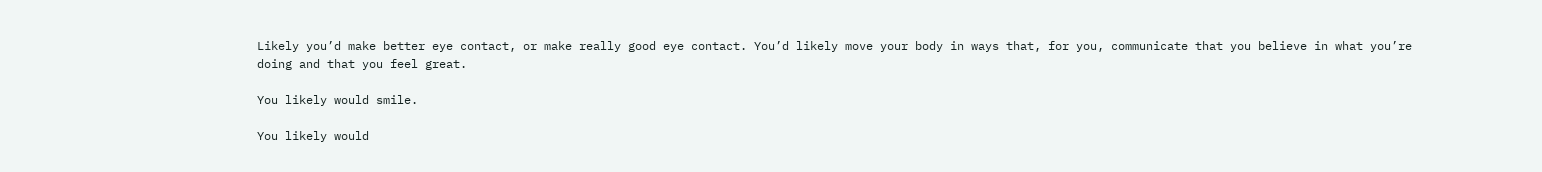Likely you’d make better eye contact, or make really good eye contact. You’d likely move your body in ways that, for you, communicate that you believe in what you’re doing and that you feel great.

You likely would smile.

You likely would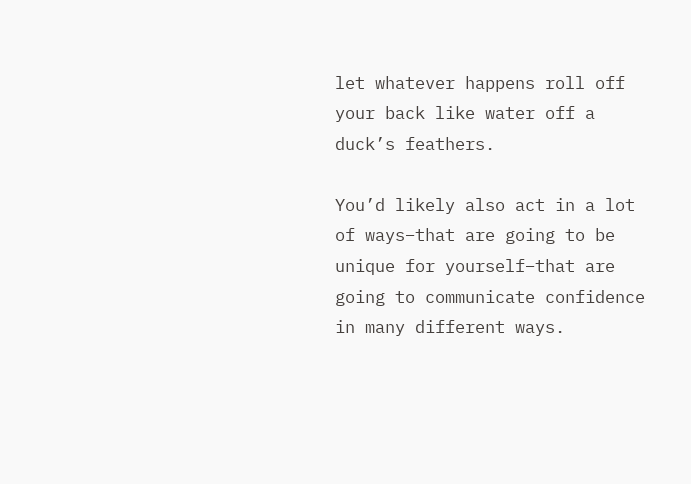let whatever happens roll off your back like water off a duck’s feathers.

You’d likely also act in a lot of ways–that are going to be unique for yourself–that are going to communicate confidence in many different ways.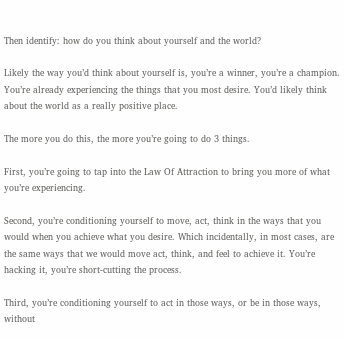Then identify: how do you think about yourself and the world?

Likely the way you’d think about yourself is, you’re a winner, you’re a champion. You’re already experiencing the things that you most desire. You’d likely think about the world as a really positive place.

The more you do this, the more you’re going to do 3 things.

First, you’re going to tap into the Law Of Attraction to bring you more of what you’re experiencing.

Second, you’re conditioning yourself to move, act, think in the ways that you would when you achieve what you desire. Which incidentally, in most cases, are the same ways that we would move act, think, and feel to achieve it. You’re hacking it, you’re short-cutting the process.

Third, you’re conditioning yourself to act in those ways, or be in those ways, without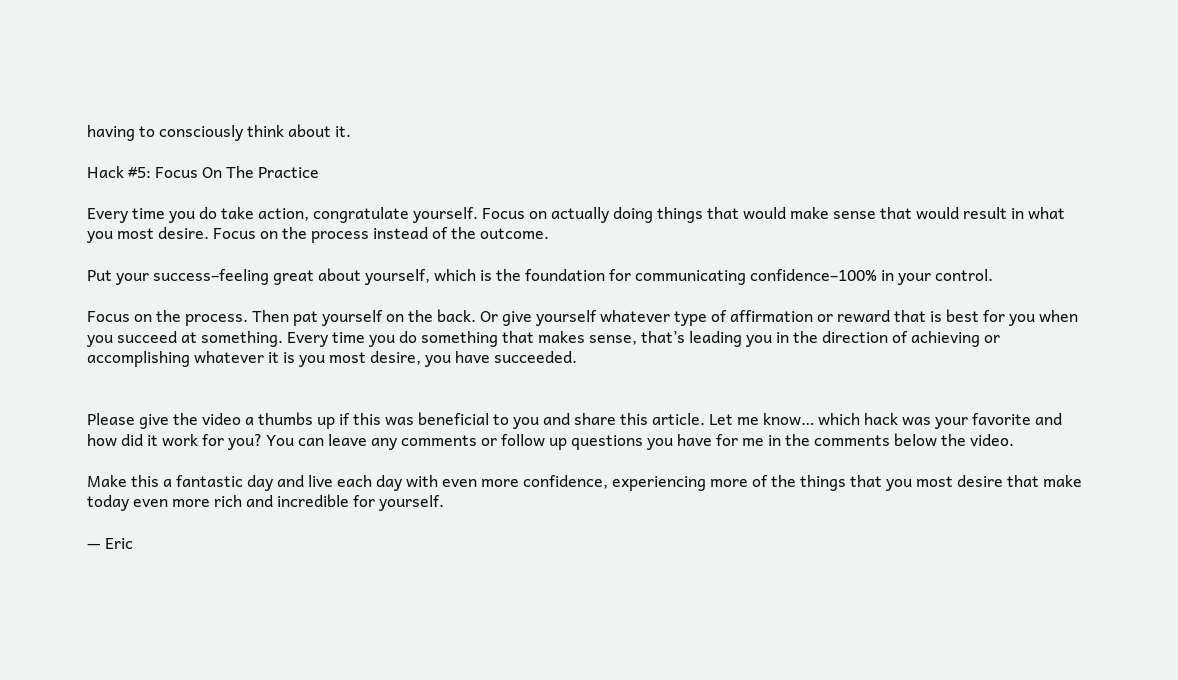having to consciously think about it.

Hack #5: Focus On The Practice

Every time you do take action, congratulate yourself. Focus on actually doing things that would make sense that would result in what you most desire. Focus on the process instead of the outcome.

Put your success–feeling great about yourself, which is the foundation for communicating confidence–100% in your control.

Focus on the process. Then pat yourself on the back. Or give yourself whatever type of affirmation or reward that is best for you when you succeed at something. Every time you do something that makes sense, that’s leading you in the direction of achieving or accomplishing whatever it is you most desire, you have succeeded.


Please give the video a thumbs up if this was beneficial to you and share this article. Let me know… which hack was your favorite and how did it work for you? You can leave any comments or follow up questions you have for me in the comments below the video.

Make this a fantastic day and live each day with even more confidence, experiencing more of the things that you most desire that make today even more rich and incredible for yourself.

— Eric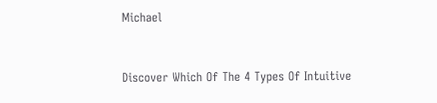Michael


Discover Which Of The 4 Types Of Intuitive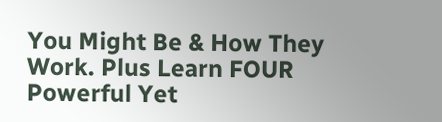You Might Be & How They Work. Plus Learn FOUR Powerful Yet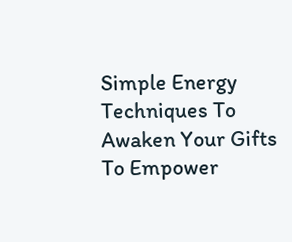Simple Energy Techniques To Awaken Your Gifts To Empower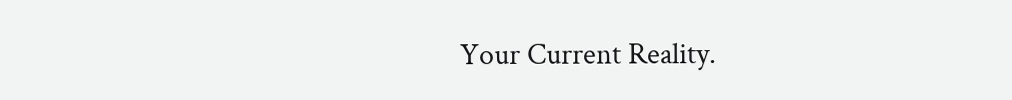Your Current Reality.